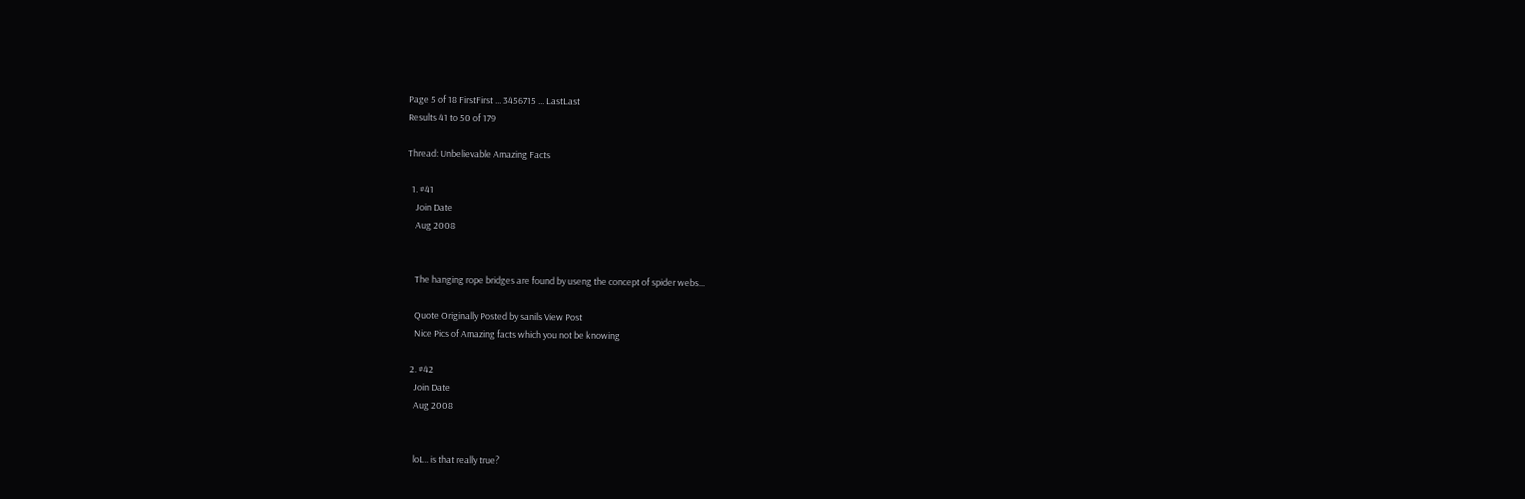Page 5 of 18 FirstFirst ... 3456715 ... LastLast
Results 41 to 50 of 179

Thread: Unbelievable Amazing Facts

  1. #41
    Join Date
    Aug 2008


    The hanging rope bridges are found by useng the concept of spider webs...

    Quote Originally Posted by sanils View Post
    Nice Pics of Amazing facts which you not be knowing

  2. #42
    Join Date
    Aug 2008


    loL.. is that really true?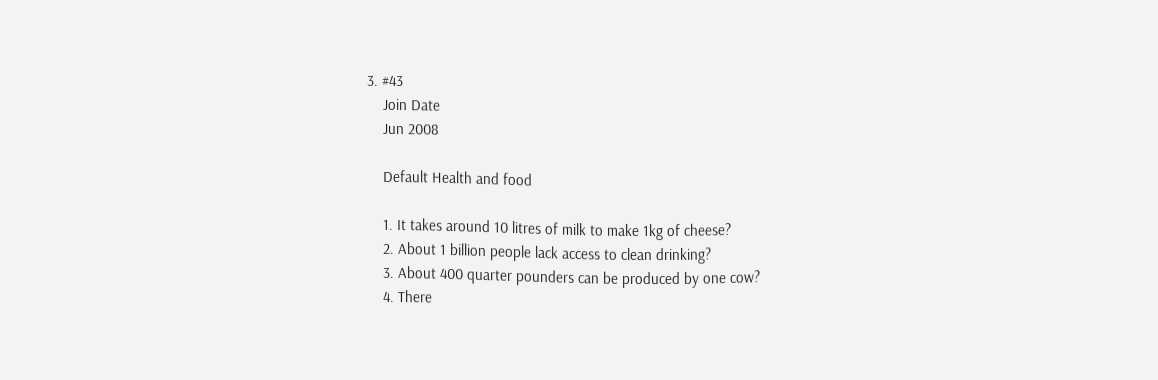3. #43
    Join Date
    Jun 2008

    Default Health and food

    1. It takes around 10 litres of milk to make 1kg of cheese?
    2. About 1 billion people lack access to clean drinking?
    3. About 400 quarter pounders can be produced by one cow?
    4. There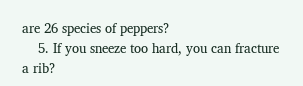are 26 species of peppers?
    5. If you sneeze too hard, you can fracture a rib?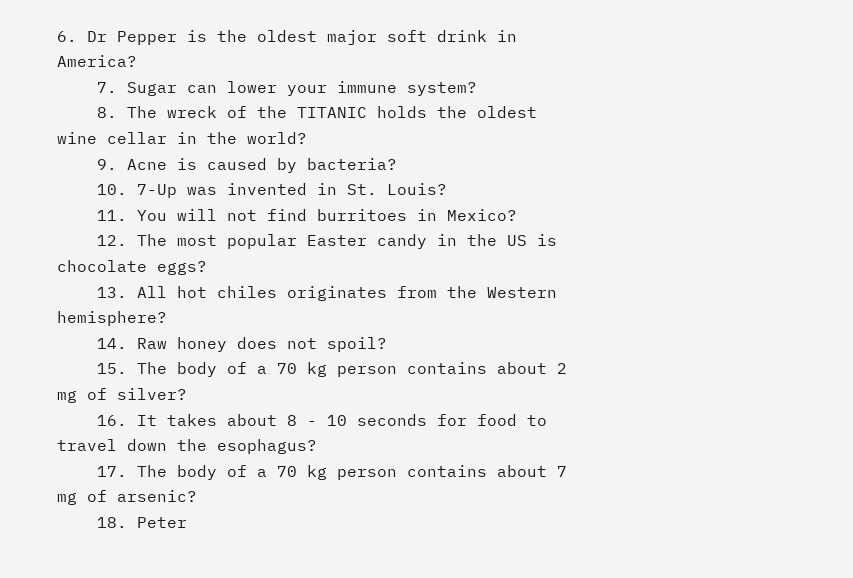6. Dr Pepper is the oldest major soft drink in America?
    7. Sugar can lower your immune system?
    8. The wreck of the TITANIC holds the oldest wine cellar in the world?
    9. Acne is caused by bacteria?
    10. 7-Up was invented in St. Louis?
    11. You will not find burritoes in Mexico?
    12. The most popular Easter candy in the US is chocolate eggs?
    13. All hot chiles originates from the Western hemisphere?
    14. Raw honey does not spoil?
    15. The body of a 70 kg person contains about 2 mg of silver?
    16. It takes about 8 - 10 seconds for food to travel down the esophagus?
    17. The body of a 70 kg person contains about 7 mg of arsenic?
    18. Peter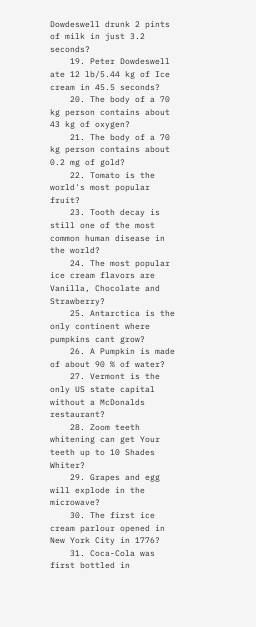Dowdeswell drunk 2 pints of milk in just 3.2 seconds?
    19. Peter Dowdeswell ate 12 lb/5.44 kg of Ice cream in 45.5 seconds?
    20. The body of a 70 kg person contains about 43 kg of oxygen?
    21. The body of a 70 kg person contains about 0.2 mg of gold?
    22. Tomato is the world's most popular fruit?
    23. Tooth decay is still one of the most common human disease in the world?
    24. The most popular ice cream flavors are Vanilla, Chocolate and Strawberry?
    25. Antarctica is the only continent where pumpkins cant grow?
    26. A Pumpkin is made of about 90 % of water?
    27. Vermont is the only US state capital without a McDonalds restaurant?
    28. Zoom teeth whitening can get Your teeth up to 10 Shades Whiter?
    29. Grapes and egg will explode in the microwave?
    30. The first ice cream parlour opened in New York City in 1776?
    31. Coca-Cola was first bottled in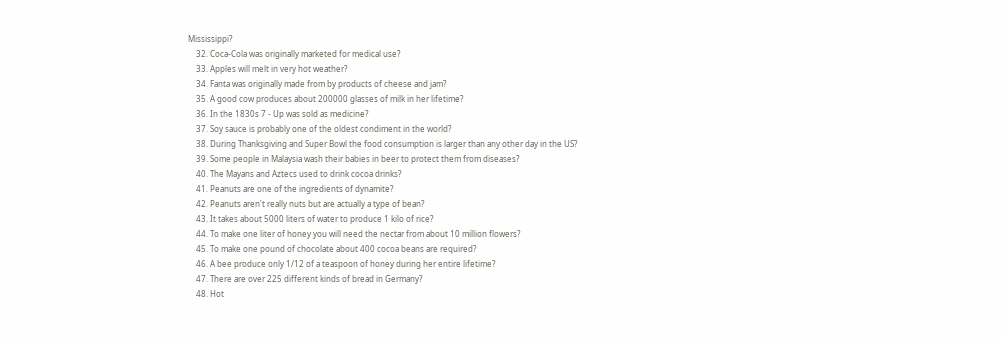Mississippi?
    32. Coca-Cola was originally marketed for medical use?
    33. Apples will melt in very hot weather?
    34. Fanta was originally made from by products of cheese and jam?
    35. A good cow produces about 200000 glasses of milk in her lifetime?
    36. In the 1830s 7 - Up was sold as medicine?
    37. Soy sauce is probably one of the oldest condiment in the world?
    38. During Thanksgiving and Super Bowl the food consumption is larger than any other day in the US?
    39. Some people in Malaysia wash their babies in beer to protect them from diseases?
    40. The Mayans and Aztecs used to drink cocoa drinks?
    41. Peanuts are one of the ingredients of dynamite?
    42. Peanuts aren't really nuts but are actually a type of bean?
    43. It takes about 5000 liters of water to produce 1 kilo of rice?
    44. To make one liter of honey you will need the nectar from about 10 million flowers?
    45. To make one pound of chocolate about 400 cocoa beans are required?
    46. A bee produce only 1/12 of a teaspoon of honey during her entire lifetime?
    47. There are over 225 different kinds of bread in Germany?
    48. Hot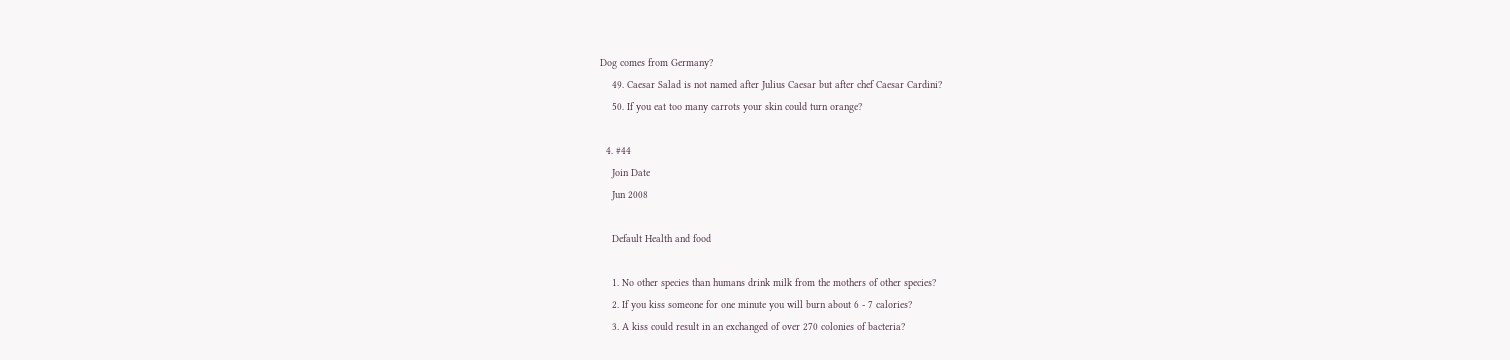Dog comes from Germany?
    49. Caesar Salad is not named after Julius Caesar but after chef Caesar Cardini?
    50. If you eat too many carrots your skin could turn orange?

  4. #44
    Join Date
    Jun 2008

    Default Health and food

    1. No other species than humans drink milk from the mothers of other species?
    2. If you kiss someone for one minute you will burn about 6 - 7 calories?
    3. A kiss could result in an exchanged of over 270 colonies of bacteria?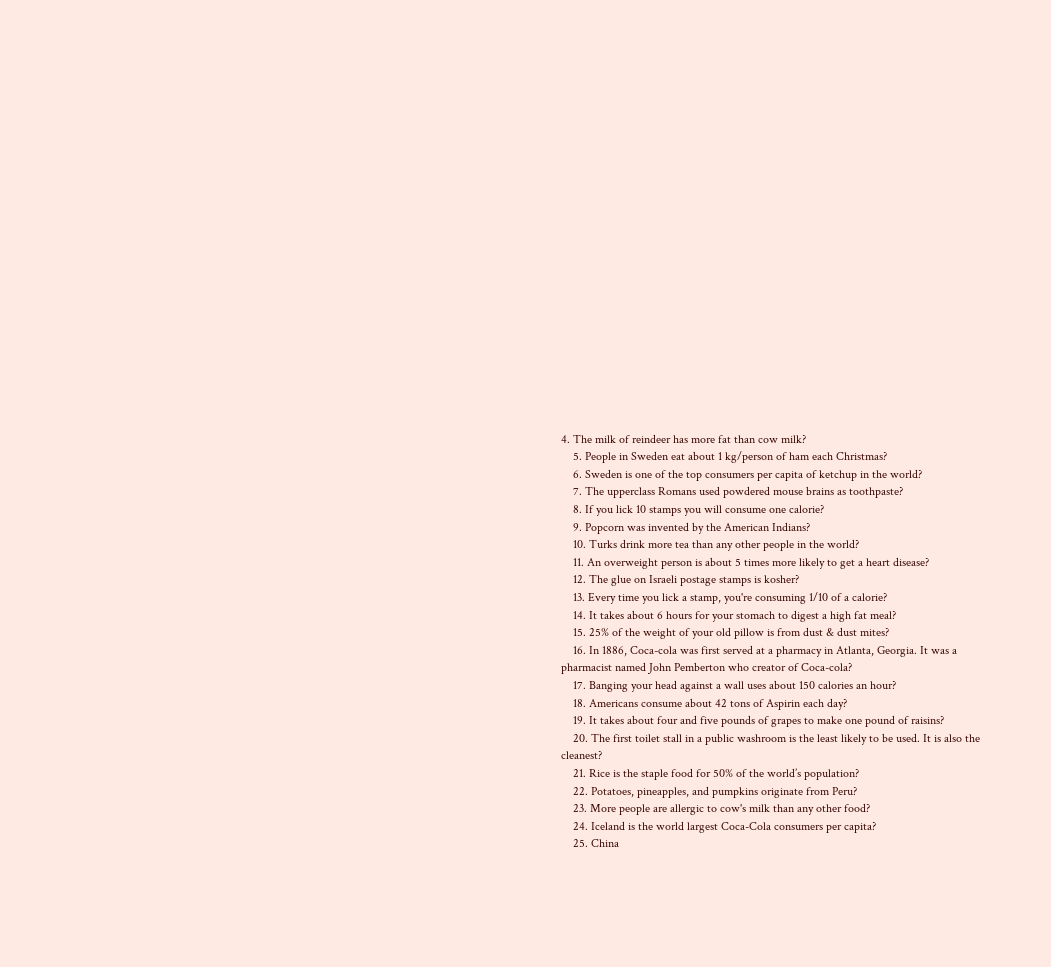4. The milk of reindeer has more fat than cow milk?
    5. People in Sweden eat about 1 kg/person of ham each Christmas?
    6. Sweden is one of the top consumers per capita of ketchup in the world?
    7. The upperclass Romans used powdered mouse brains as toothpaste?
    8. If you lick 10 stamps you will consume one calorie?
    9. Popcorn was invented by the American Indians?
    10. Turks drink more tea than any other people in the world?
    11. An overweight person is about 5 times more likely to get a heart disease?
    12. The glue on Israeli postage stamps is kosher?
    13. Every time you lick a stamp, you're consuming 1/10 of a calorie?
    14. It takes about 6 hours for your stomach to digest a high fat meal?
    15. 25% of the weight of your old pillow is from dust & dust mites?
    16. In 1886, Coca-cola was first served at a pharmacy in Atlanta, Georgia. It was a pharmacist named John Pemberton who creator of Coca-cola?
    17. Banging your head against a wall uses about 150 calories an hour?
    18. Americans consume about 42 tons of Aspirin each day?
    19. It takes about four and five pounds of grapes to make one pound of raisins?
    20. The first toilet stall in a public washroom is the least likely to be used. It is also the cleanest?
    21. Rice is the staple food for 50% of the world’s population?
    22. Potatoes, pineapples, and pumpkins originate from Peru?
    23. More people are allergic to cow's milk than any other food?
    24. Iceland is the world largest Coca-Cola consumers per capita?
    25. China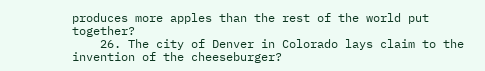produces more apples than the rest of the world put together?
    26. The city of Denver in Colorado lays claim to the invention of the cheeseburger?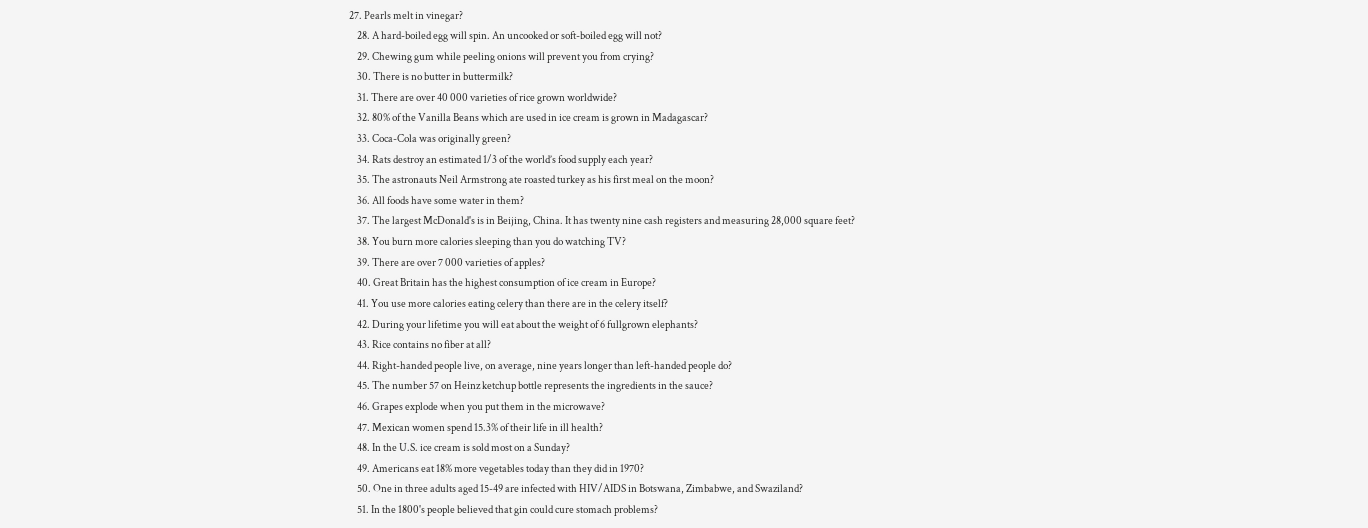27. Pearls melt in vinegar?
    28. A hard-boiled egg will spin. An uncooked or soft-boiled egg will not?
    29. Chewing gum while peeling onions will prevent you from crying?
    30. There is no butter in buttermilk?
    31. There are over 40 000 varieties of rice grown worldwide?
    32. 80% of the Vanilla Beans which are used in ice cream is grown in Madagascar?
    33. Coca-Cola was originally green?
    34. Rats destroy an estimated 1/3 of the world’s food supply each year?
    35. The astronauts Neil Armstrong ate roasted turkey as his first meal on the moon?
    36. All foods have some water in them?
    37. The largest McDonald's is in Beijing, China. It has twenty nine cash registers and measuring 28,000 square feet?
    38. You burn more calories sleeping than you do watching TV?
    39. There are over 7 000 varieties of apples?
    40. Great Britain has the highest consumption of ice cream in Europe?
    41. You use more calories eating celery than there are in the celery itself?
    42. During your lifetime you will eat about the weight of 6 fullgrown elephants?
    43. Rice contains no fiber at all?
    44. Right-handed people live, on average, nine years longer than left-handed people do?
    45. The number 57 on Heinz ketchup bottle represents the ingredients in the sauce?
    46. Grapes explode when you put them in the microwave?
    47. Mexican women spend 15.3% of their life in ill health?
    48. In the U.S. ice cream is sold most on a Sunday?
    49. Americans eat 18% more vegetables today than they did in 1970?
    50. One in three adults aged 15-49 are infected with HIV/AIDS in Botswana, Zimbabwe, and Swaziland?
    51. In the 1800's people believed that gin could cure stomach problems?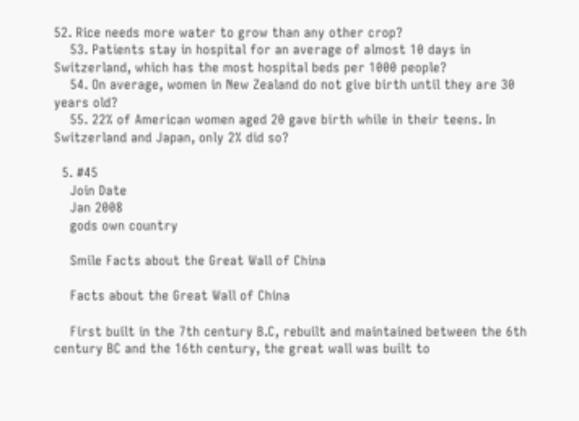52. Rice needs more water to grow than any other crop?
    53. Patients stay in hospital for an average of almost 10 days in Switzerland, which has the most hospital beds per 1000 people?
    54. On average, women in New Zealand do not give birth until they are 30 years old?
    55. 22% of American women aged 20 gave birth while in their teens. In Switzerland and Japan, only 2% did so?

  5. #45
    Join Date
    Jan 2008
    gods own country

    Smile Facts about the Great Wall of China

    Facts about the Great Wall of China

    First built in the 7th century B.C, rebuilt and maintained between the 6th century BC and the 16th century, the great wall was built to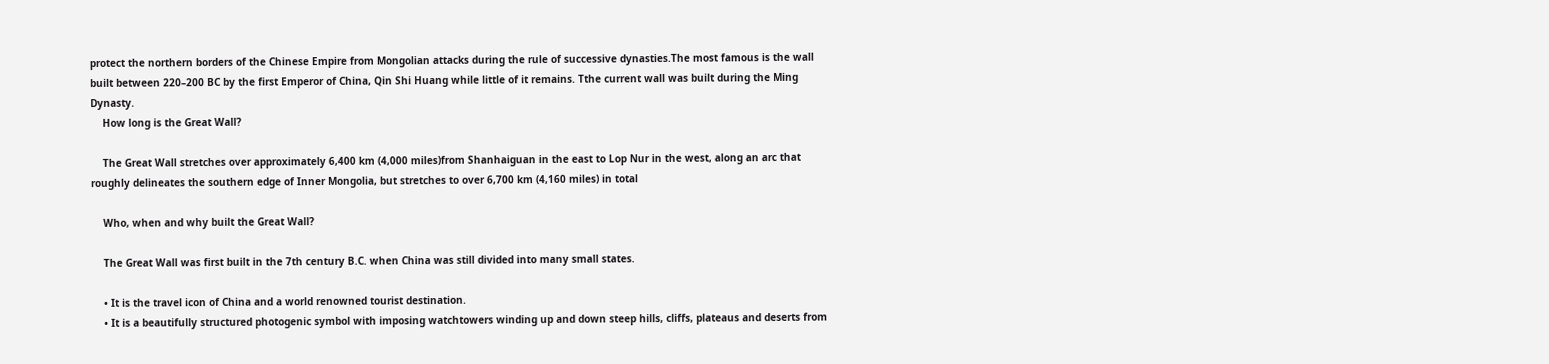protect the northern borders of the Chinese Empire from Mongolian attacks during the rule of successive dynasties.The most famous is the wall built between 220–200 BC by the first Emperor of China, Qin Shi Huang while little of it remains. Tthe current wall was built during the Ming Dynasty.
    How long is the Great Wall?

    The Great Wall stretches over approximately 6,400 km (4,000 miles)from Shanhaiguan in the east to Lop Nur in the west, along an arc that roughly delineates the southern edge of Inner Mongolia, but stretches to over 6,700 km (4,160 miles) in total

    Who, when and why built the Great Wall?

    The Great Wall was first built in the 7th century B.C. when China was still divided into many small states.

    • It is the travel icon of China and a world renowned tourist destination.
    • It is a beautifully structured photogenic symbol with imposing watchtowers winding up and down steep hills, cliffs, plateaus and deserts from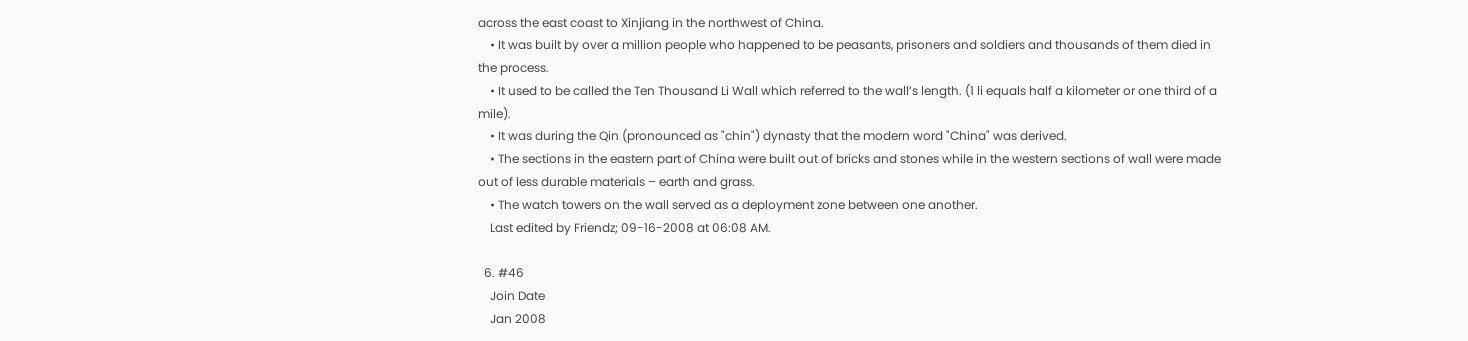across the east coast to Xinjiang in the northwest of China.
    • It was built by over a million people who happened to be peasants, prisoners and soldiers and thousands of them died in the process.
    • It used to be called the Ten Thousand Li Wall which referred to the wall’s length. (1 li equals half a kilometer or one third of a mile).
    • It was during the Qin (pronounced as "chin") dynasty that the modern word "China" was derived.
    • The sections in the eastern part of China were built out of bricks and stones while in the western sections of wall were made out of less durable materials – earth and grass.
    • The watch towers on the wall served as a deployment zone between one another.
    Last edited by Friendz; 09-16-2008 at 06:08 AM.

  6. #46
    Join Date
    Jan 2008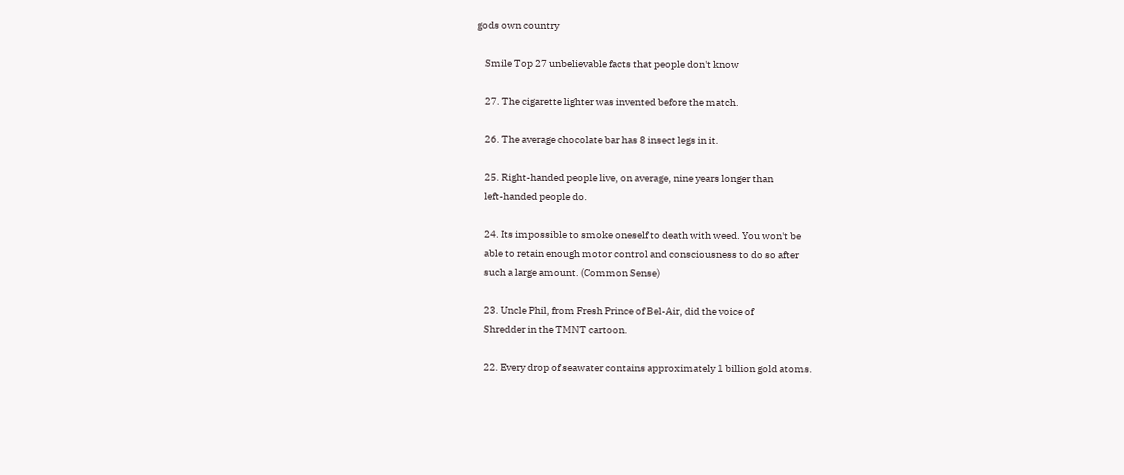gods own country

    Smile Top 27 unbelievable facts that people don't know

    27. The cigarette lighter was invented before the match.

    26. The average chocolate bar has 8 insect legs in it.

    25. Right-handed people live, on average, nine years longer than
    left-handed people do.

    24. Its impossible to smoke oneself to death with weed. You won't be
    able to retain enough motor control and consciousness to do so after
    such a large amount. (Common Sense)

    23. Uncle Phil, from Fresh Prince of Bel-Air, did the voice of
    Shredder in the TMNT cartoon.

    22. Every drop of seawater contains approximately 1 billion gold atoms.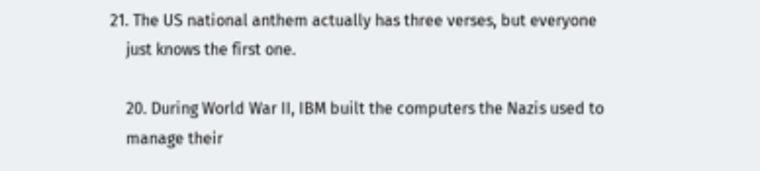21. The US national anthem actually has three verses, but everyone
    just knows the first one.

    20. During World War II, IBM built the computers the Nazis used to
    manage their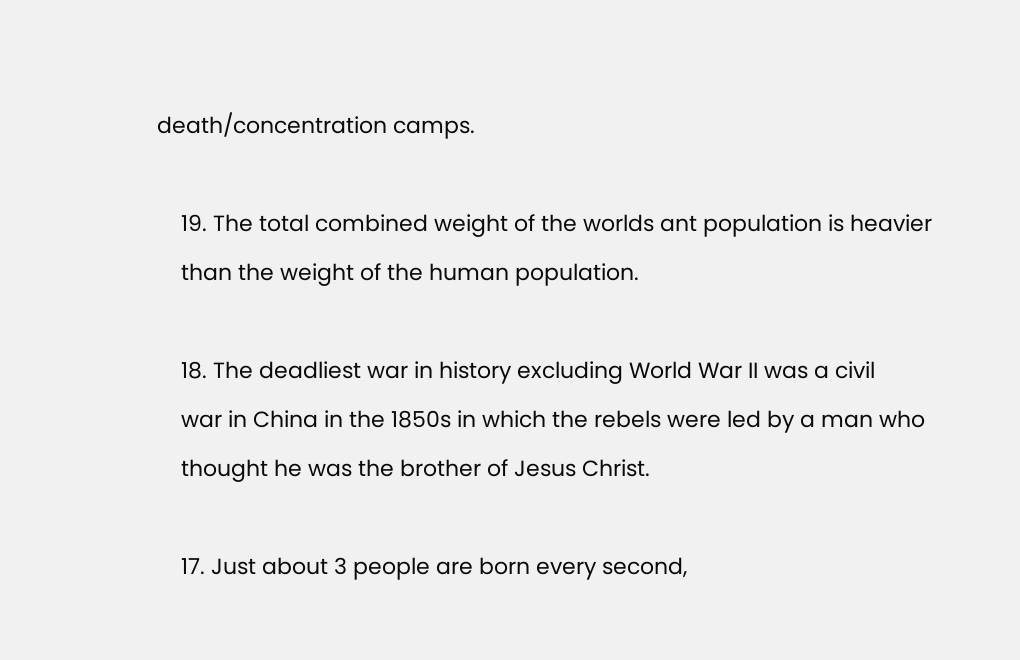death/concentration camps.

    19. The total combined weight of the worlds ant population is heavier
    than the weight of the human population.

    18. The deadliest war in history excluding World War II was a civil
    war in China in the 1850s in which the rebels were led by a man who
    thought he was the brother of Jesus Christ.

    17. Just about 3 people are born every second,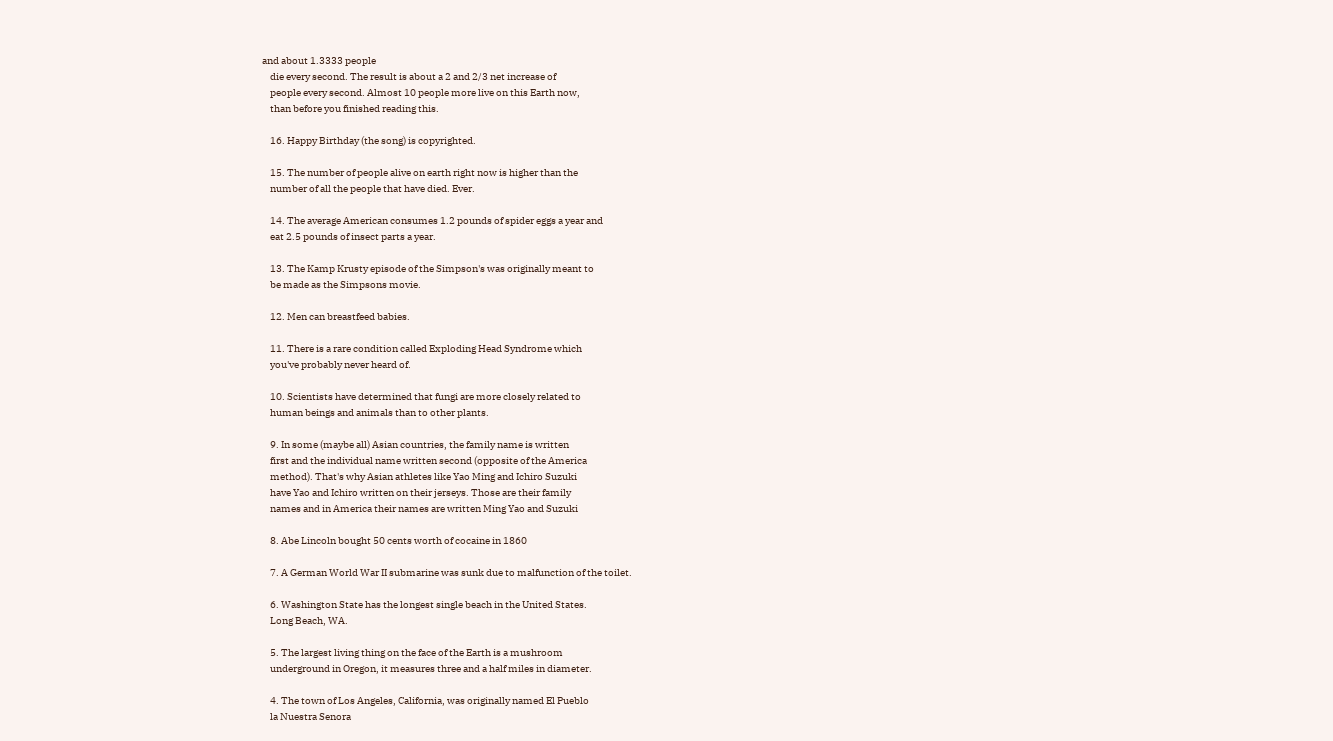and about 1.3333 people
    die every second. The result is about a 2 and 2/3 net increase of
    people every second. Almost 10 people more live on this Earth now,
    than before you finished reading this.

    16. Happy Birthday (the song) is copyrighted.

    15. The number of people alive on earth right now is higher than the
    number of all the people that have died. Ever.

    14. The average American consumes 1.2 pounds of spider eggs a year and
    eat 2.5 pounds of insect parts a year.

    13. The Kamp Krusty episode of the Simpson's was originally meant to
    be made as the Simpsons movie.

    12. Men can breastfeed babies.

    11. There is a rare condition called Exploding Head Syndrome which
    you've probably never heard of.

    10. Scientists have determined that fungi are more closely related to
    human beings and animals than to other plants.

    9. In some (maybe all) Asian countries, the family name is written
    first and the individual name written second (opposite of the America
    method). That's why Asian athletes like Yao Ming and Ichiro Suzuki
    have Yao and Ichiro written on their jerseys. Those are their family
    names and in America their names are written Ming Yao and Suzuki

    8. Abe Lincoln bought 50 cents worth of cocaine in 1860

    7. A German World War II submarine was sunk due to malfunction of the toilet.

    6. Washington State has the longest single beach in the United States.
    Long Beach, WA.

    5. The largest living thing on the face of the Earth is a mushroom
    underground in Oregon, it measures three and a half miles in diameter.

    4. The town of Los Angeles, California, was originally named El Pueblo
    la Nuestra Senora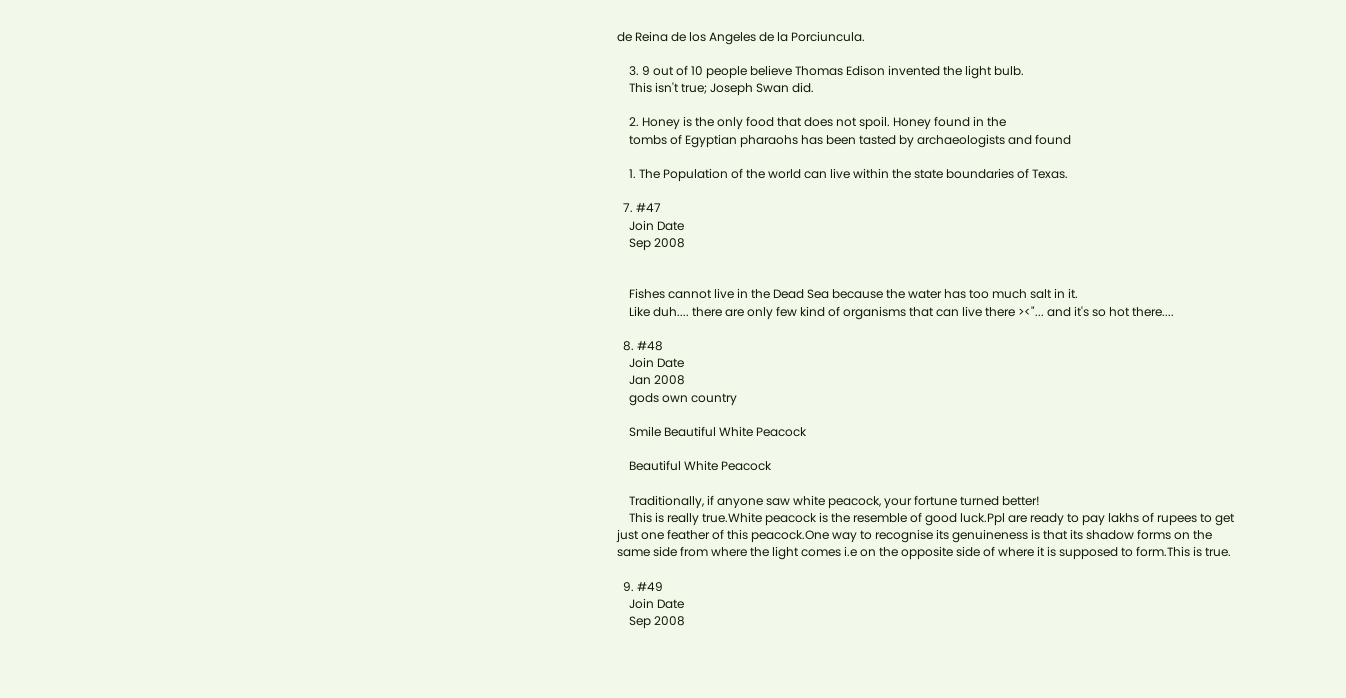de Reina de los Angeles de la Porciuncula.

    3. 9 out of 10 people believe Thomas Edison invented the light bulb.
    This isn't true; Joseph Swan did.

    2. Honey is the only food that does not spoil. Honey found in the
    tombs of Egyptian pharaohs has been tasted by archaeologists and found

    1. The Population of the world can live within the state boundaries of Texas.

  7. #47
    Join Date
    Sep 2008


    Fishes cannot live in the Dead Sea because the water has too much salt in it.
    Like duh.... there are only few kind of organisms that can live there ><"... and it's so hot there....

  8. #48
    Join Date
    Jan 2008
    gods own country

    Smile Beautiful White Peacock

    Beautiful White Peacock

    Traditionally, if anyone saw white peacock, your fortune turned better!
    This is really true.White peacock is the resemble of good luck.Ppl are ready to pay lakhs of rupees to get just one feather of this peacock.One way to recognise its genuineness is that its shadow forms on the same side from where the light comes i.e on the opposite side of where it is supposed to form.This is true.

  9. #49
    Join Date
    Sep 2008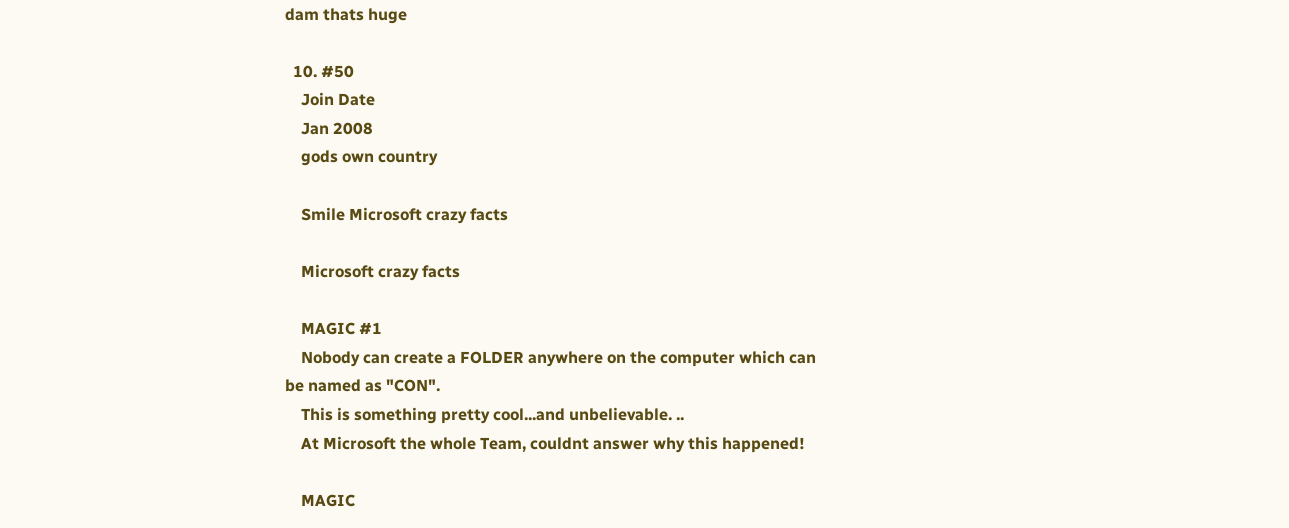dam thats huge

  10. #50
    Join Date
    Jan 2008
    gods own country

    Smile Microsoft crazy facts

    Microsoft crazy facts

    MAGIC #1
    Nobody can create a FOLDER anywhere on the computer which can be named as "CON".
    This is something pretty cool...and unbelievable. ..
    At Microsoft the whole Team, couldnt answer why this happened!

    MAGIC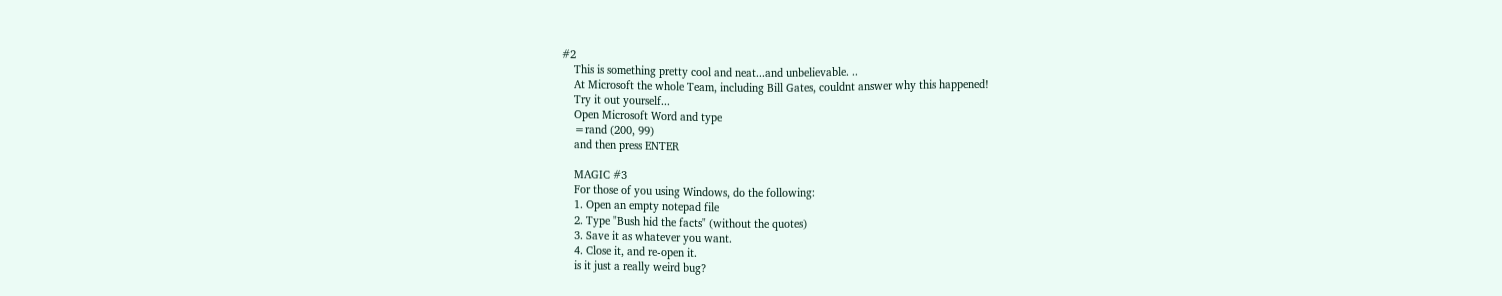#2
    This is something pretty cool and neat...and unbelievable. ..
    At Microsoft the whole Team, including Bill Gates, couldnt answer why this happened!
    Try it out yourself...
    Open Microsoft Word and type
    =rand (200, 99)
    and then press ENTER

    MAGIC #3
    For those of you using Windows, do the following:
    1. Open an empty notepad file
    2. Type "Bush hid the facts" (without the quotes)
    3. Save it as whatever you want.
    4. Close it, and re-open it.
    is it just a really weird bug?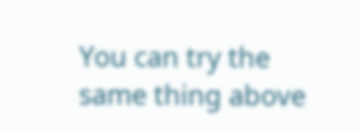You can try the same thing above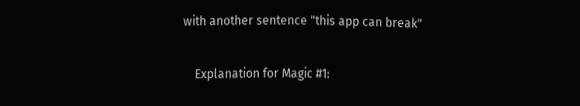with another sentence "this app can break"

    Explanation for Magic #1: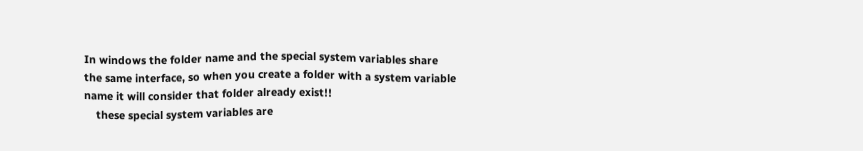In windows the folder name and the special system variables share the same interface, so when you create a folder with a system variable name it will consider that folder already exist!!
    these special system variables are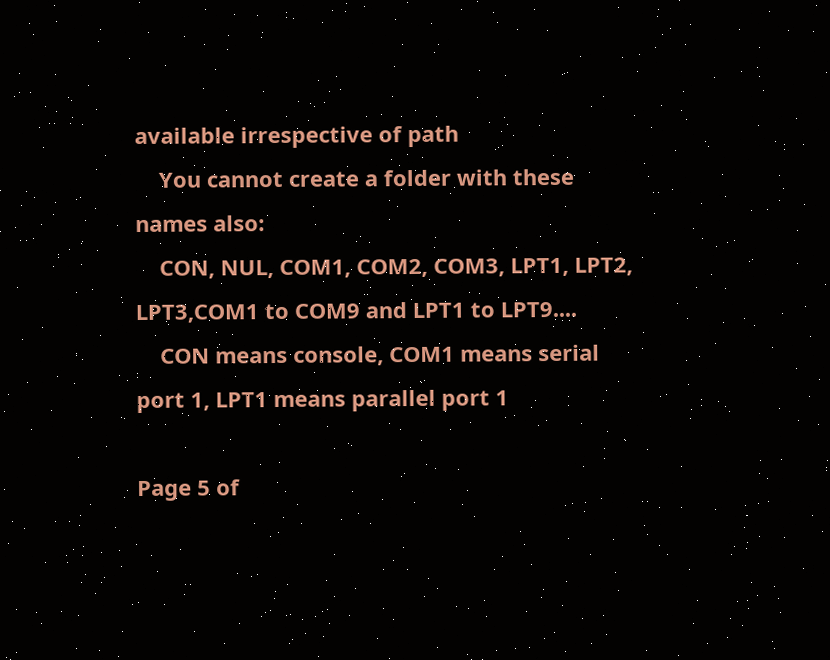available irrespective of path
    You cannot create a folder with these names also:
    CON, NUL, COM1, COM2, COM3, LPT1, LPT2, LPT3,COM1 to COM9 and LPT1 to LPT9....
    CON means console, COM1 means serial port 1, LPT1 means parallel port 1

Page 5 of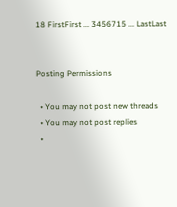18 FirstFirst ... 3456715 ... LastLast


Posting Permissions

  • You may not post new threads
  • You may not post replies
  •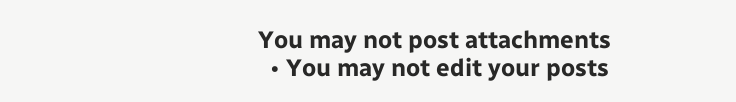You may not post attachments
  • You may not edit your posts